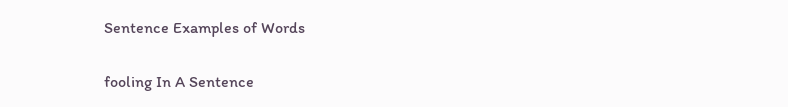Sentence Examples of Words

fooling In A Sentence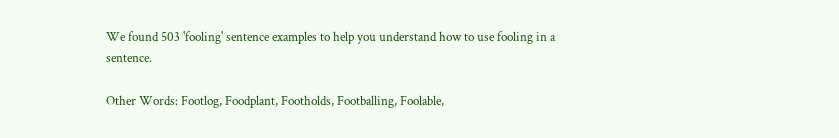We found 503 'fooling' sentence examples to help you understand how to use fooling in a sentence.

Other Words: Footlog, Foodplant, Footholds, Footballing, Foolable,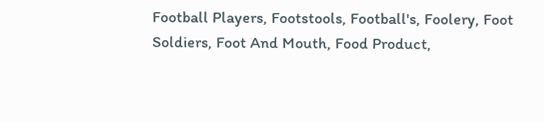Football Players, Footstools, Football's, Foolery, Foot Soldiers, Foot And Mouth, Food Product,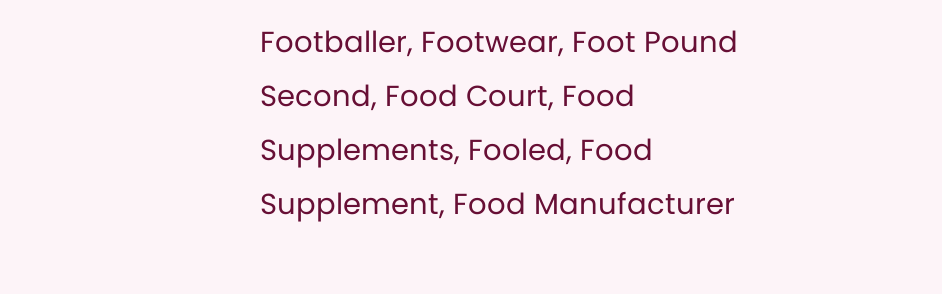Footballer, Footwear, Foot Pound Second, Food Court, Food Supplements, Fooled, Food Supplement, Food Manufacturer